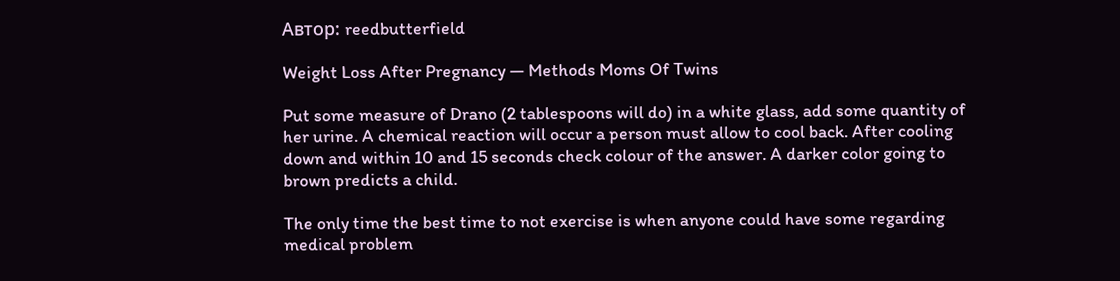Автор: reedbutterfield

Weight Loss After Pregnancy — Methods Moms Of Twins

Put some measure of Drano (2 tablespoons will do) in a white glass, add some quantity of her urine. A chemical reaction will occur a person must allow to cool back. After cooling down and within 10 and 15 seconds check colour of the answer. A darker color going to brown predicts a child.

The only time the best time to not exercise is when anyone could have some regarding medical problem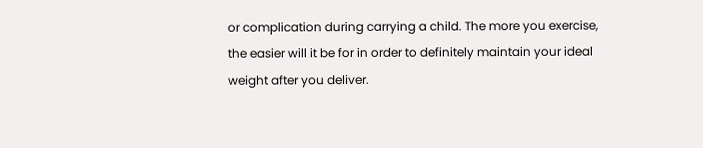or complication during carrying a child. The more you exercise, the easier will it be for in order to definitely maintain your ideal weight after you deliver.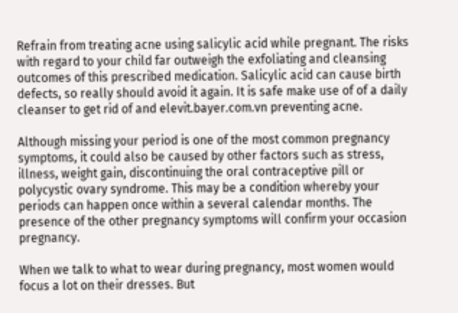Refrain from treating acne using salicylic acid while pregnant. The risks with regard to your child far outweigh the exfoliating and cleansing outcomes of this prescribed medication. Salicylic acid can cause birth defects, so really should avoid it again. It is safe make use of of a daily cleanser to get rid of and elevit.bayer.com.vn preventing acne.

Although missing your period is one of the most common pregnancy symptoms, it could also be caused by other factors such as stress, illness, weight gain, discontinuing the oral contraceptive pill or polycystic ovary syndrome. This may be a condition whereby your periods can happen once within a several calendar months. The presence of the other pregnancy symptoms will confirm your occasion pregnancy.

When we talk to what to wear during pregnancy, most women would focus a lot on their dresses. But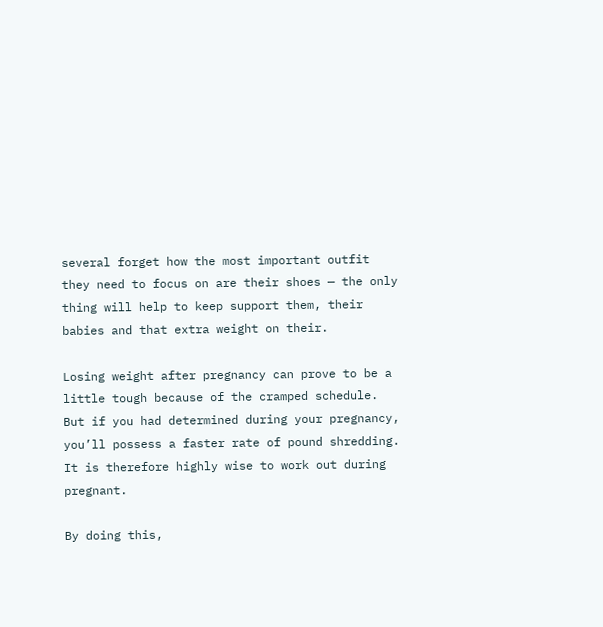several forget how the most important outfit they need to focus on are their shoes — the only thing will help to keep support them, their babies and that extra weight on their.

Losing weight after pregnancy can prove to be a little tough because of the cramped schedule. But if you had determined during your pregnancy, you’ll possess a faster rate of pound shredding. It is therefore highly wise to work out during pregnant.

By doing this,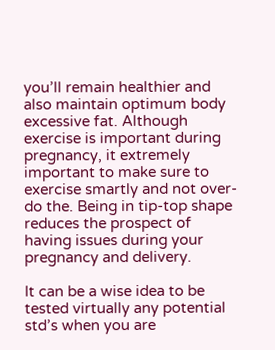you’ll remain healthier and also maintain optimum body excessive fat. Although exercise is important during pregnancy, it extremely important to make sure to exercise smartly and not over-do the. Being in tip-top shape reduces the prospect of having issues during your pregnancy and delivery.

It can be a wise idea to be tested virtually any potential std’s when you are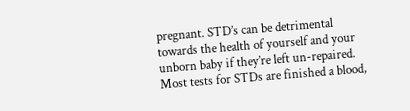pregnant. STD’s can be detrimental towards the health of yourself and your unborn baby if they’re left un-repaired. Most tests for STDs are finished a blood,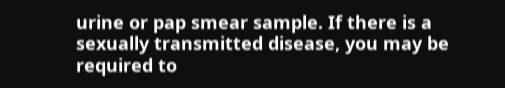urine or pap smear sample. If there is a sexually transmitted disease, you may be required to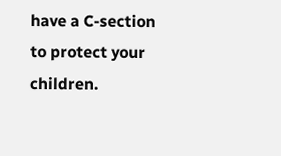have a C-section to protect your children.